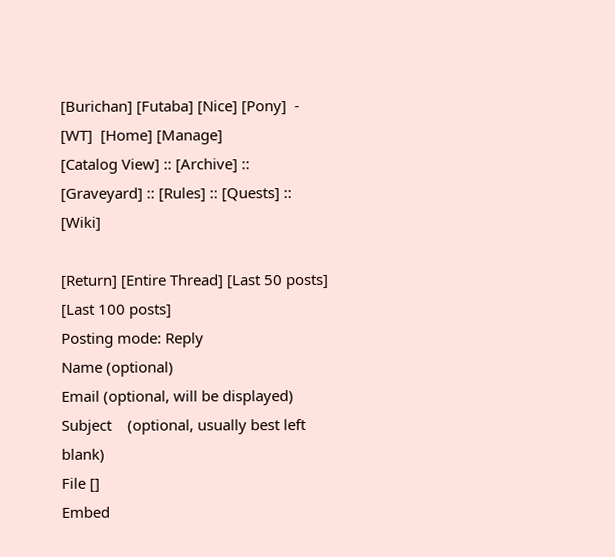[Burichan] [Futaba] [Nice] [Pony]  -  [WT]  [Home] [Manage]
[Catalog View] :: [Archive] :: [Graveyard] :: [Rules] :: [Quests] :: [Wiki]

[Return] [Entire Thread] [Last 50 posts] [Last 100 posts]
Posting mode: Reply
Name (optional)
Email (optional, will be displayed)
Subject    (optional, usually best left blank)
File []
Embed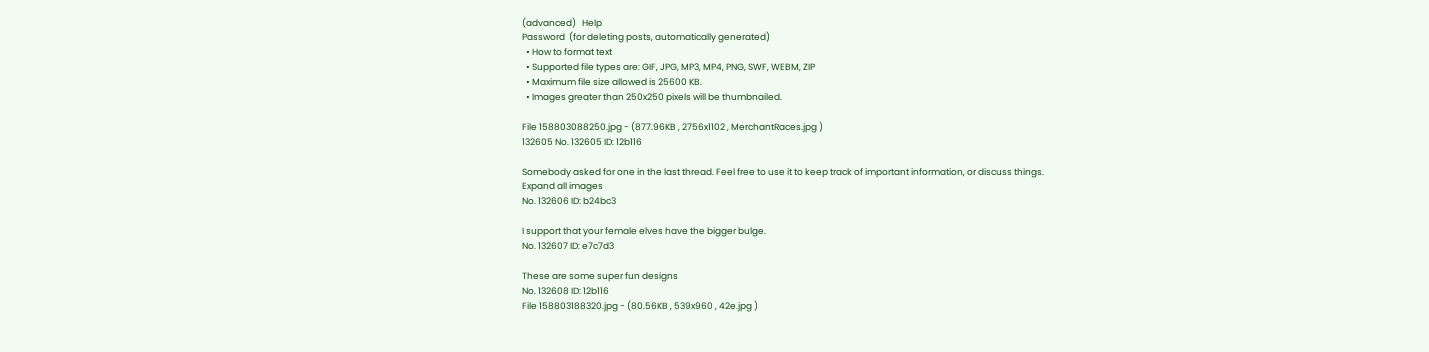(advanced)   Help
Password  (for deleting posts, automatically generated)
  • How to format text
  • Supported file types are: GIF, JPG, MP3, MP4, PNG, SWF, WEBM, ZIP
  • Maximum file size allowed is 25600 KB.
  • Images greater than 250x250 pixels will be thumbnailed.

File 158803088250.jpg - (877.96KB , 2756x1102 , MerchantRaces.jpg )
132605 No. 132605 ID: 12b116

Somebody asked for one in the last thread. Feel free to use it to keep track of important information, or discuss things.
Expand all images
No. 132606 ID: b24bc3

I support that your female elves have the bigger bulge.
No. 132607 ID: e7c7d3

These are some super fun designs
No. 132608 ID: 12b116
File 158803188320.jpg - (80.56KB , 539x960 , 42e.jpg )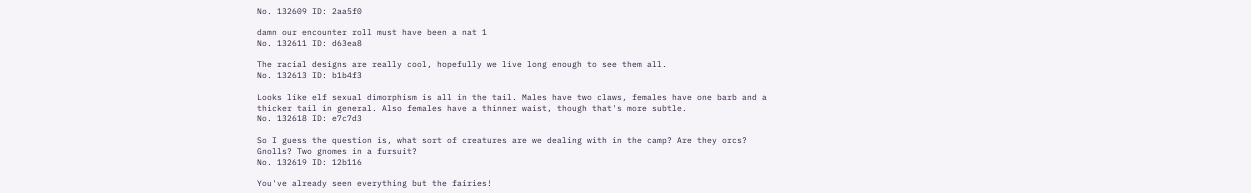No. 132609 ID: 2aa5f0

damn our encounter roll must have been a nat 1
No. 132611 ID: d63ea8

The racial designs are really cool, hopefully we live long enough to see them all.
No. 132613 ID: b1b4f3

Looks like elf sexual dimorphism is all in the tail. Males have two claws, females have one barb and a thicker tail in general. Also females have a thinner waist, though that's more subtle.
No. 132618 ID: e7c7d3

So I guess the question is, what sort of creatures are we dealing with in the camp? Are they orcs? Gnolls? Two gnomes in a fursuit?
No. 132619 ID: 12b116

You've already seen everything but the fairies!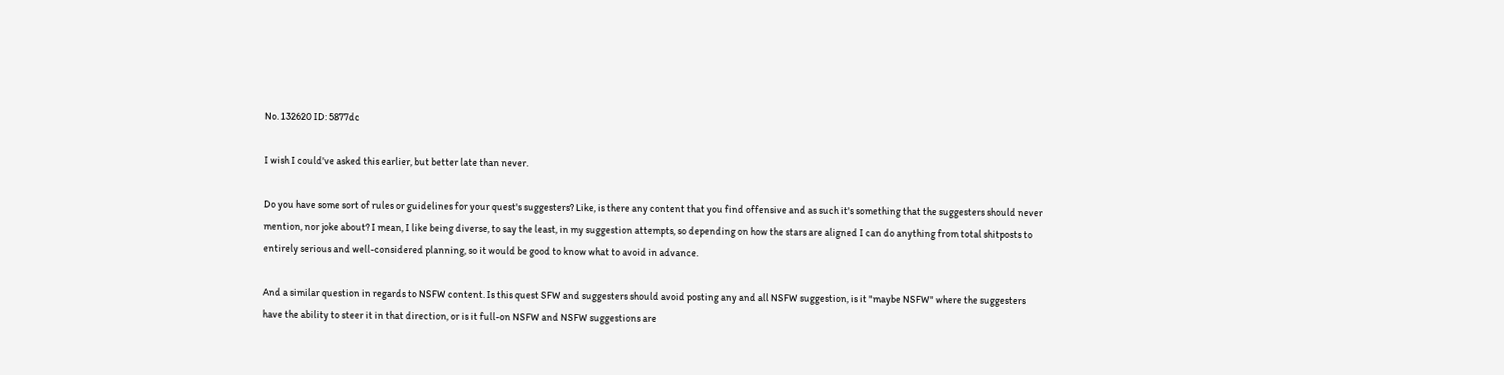No. 132620 ID: 5877dc

I wish I could've asked this earlier, but better late than never.

Do you have some sort of rules or guidelines for your quest's suggesters? Like, is there any content that you find offensive and as such it's something that the suggesters should never mention, nor joke about? I mean, I like being diverse, to say the least, in my suggestion attempts, so depending on how the stars are aligned I can do anything from total shitposts to entirely serious and well-considered planning, so it would be good to know what to avoid in advance.

And a similar question in regards to NSFW content. Is this quest SFW and suggesters should avoid posting any and all NSFW suggestion, is it "maybe NSFW" where the suggesters have the ability to steer it in that direction, or is it full-on NSFW and NSFW suggestions are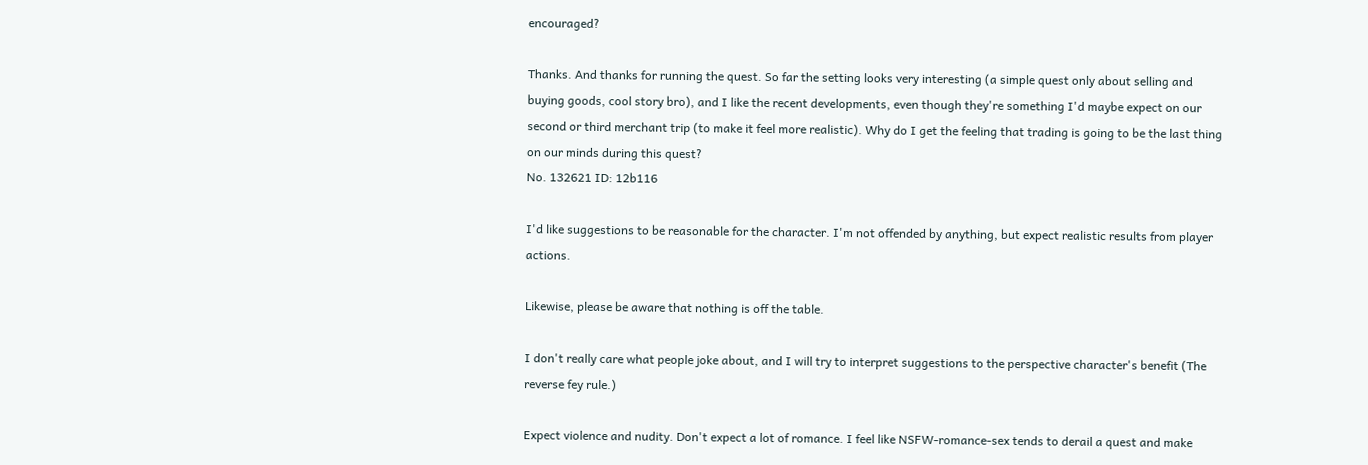encouraged?

Thanks. And thanks for running the quest. So far the setting looks very interesting (a simple quest only about selling and buying goods, cool story bro), and I like the recent developments, even though they're something I'd maybe expect on our second or third merchant trip (to make it feel more realistic). Why do I get the feeling that trading is going to be the last thing on our minds during this quest?
No. 132621 ID: 12b116

I'd like suggestions to be reasonable for the character. I'm not offended by anything, but expect realistic results from player actions.

Likewise, please be aware that nothing is off the table.

I don't really care what people joke about, and I will try to interpret suggestions to the perspective character's benefit (The reverse fey rule.)

Expect violence and nudity. Don't expect a lot of romance. I feel like NSFW-romance-sex tends to derail a quest and make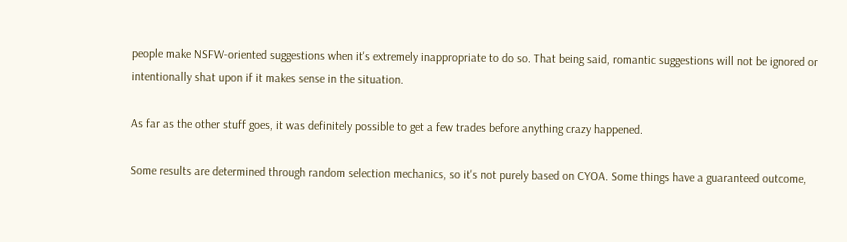people make NSFW-oriented suggestions when it's extremely inappropriate to do so. That being said, romantic suggestions will not be ignored or intentionally shat upon if it makes sense in the situation.

As far as the other stuff goes, it was definitely possible to get a few trades before anything crazy happened.

Some results are determined through random selection mechanics, so it's not purely based on CYOA. Some things have a guaranteed outcome,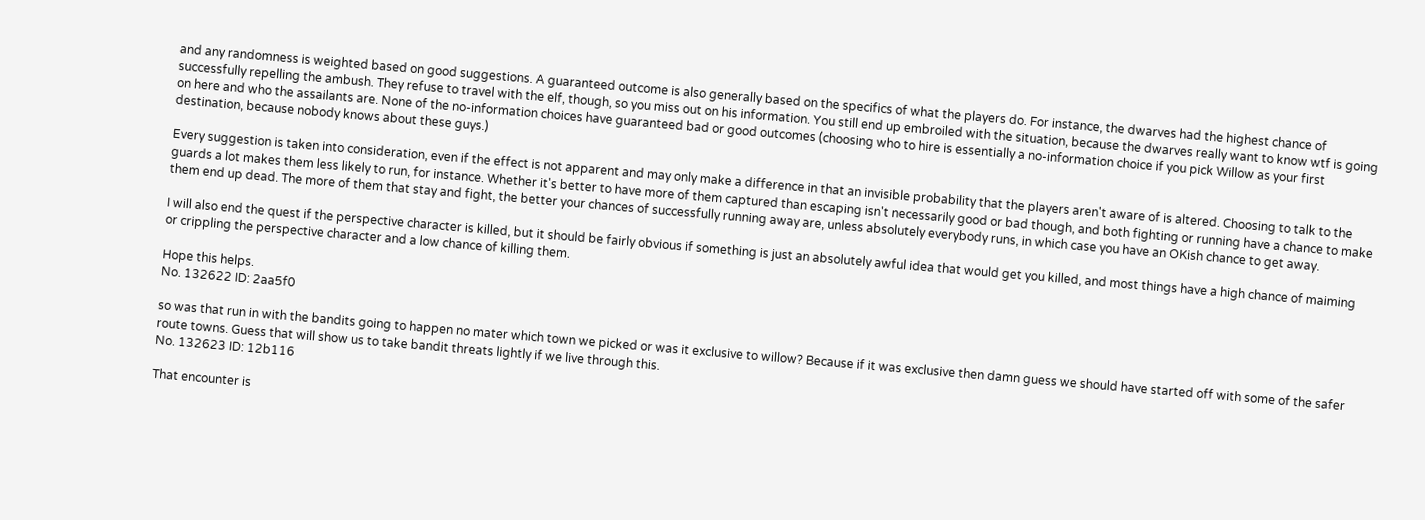and any randomness is weighted based on good suggestions. A guaranteed outcome is also generally based on the specifics of what the players do. For instance, the dwarves had the highest chance of successfully repelling the ambush. They refuse to travel with the elf, though, so you miss out on his information. You still end up embroiled with the situation, because the dwarves really want to know wtf is going on here and who the assailants are. None of the no-information choices have guaranteed bad or good outcomes (choosing who to hire is essentially a no-information choice if you pick Willow as your first destination, because nobody knows about these guys.)

Every suggestion is taken into consideration, even if the effect is not apparent and may only make a difference in that an invisible probability that the players aren't aware of is altered. Choosing to talk to the guards a lot makes them less likely to run, for instance. Whether it's better to have more of them captured than escaping isn't necessarily good or bad though, and both fighting or running have a chance to make them end up dead. The more of them that stay and fight, the better your chances of successfully running away are, unless absolutely everybody runs, in which case you have an OKish chance to get away.

I will also end the quest if the perspective character is killed, but it should be fairly obvious if something is just an absolutely awful idea that would get you killed, and most things have a high chance of maiming or crippling the perspective character and a low chance of killing them.

Hope this helps.
No. 132622 ID: 2aa5f0

so was that run in with the bandits going to happen no mater which town we picked or was it exclusive to willow? Because if it was exclusive then damn guess we should have started off with some of the safer route towns. Guess that will show us to take bandit threats lightly if we live through this.
No. 132623 ID: 12b116

That encounter is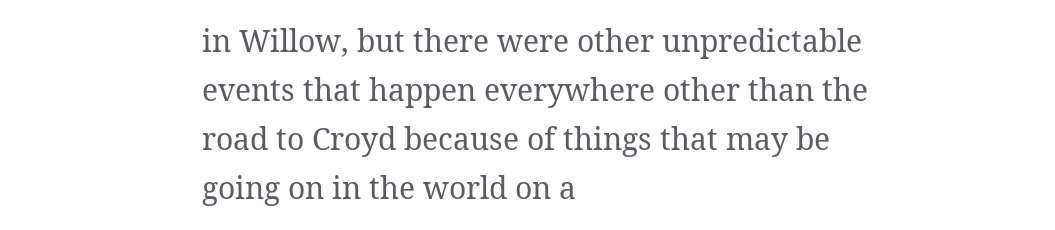in Willow, but there were other unpredictable events that happen everywhere other than the road to Croyd because of things that may be going on in the world on a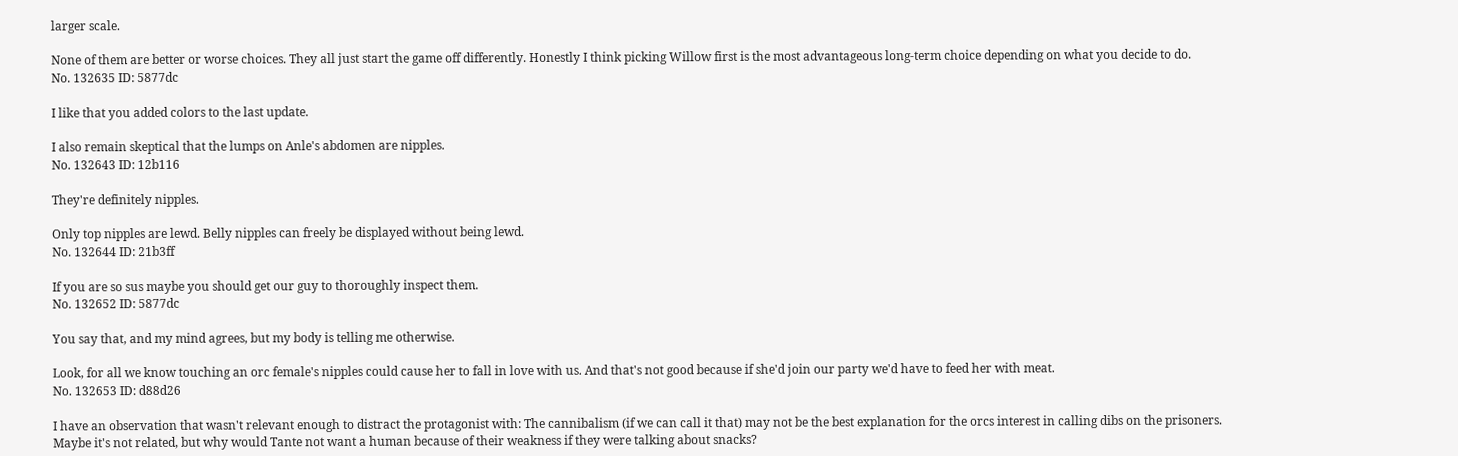larger scale.

None of them are better or worse choices. They all just start the game off differently. Honestly I think picking Willow first is the most advantageous long-term choice depending on what you decide to do.
No. 132635 ID: 5877dc

I like that you added colors to the last update.

I also remain skeptical that the lumps on Anle's abdomen are nipples.
No. 132643 ID: 12b116

They're definitely nipples.

Only top nipples are lewd. Belly nipples can freely be displayed without being lewd.
No. 132644 ID: 21b3ff

If you are so sus maybe you should get our guy to thoroughly inspect them.
No. 132652 ID: 5877dc

You say that, and my mind agrees, but my body is telling me otherwise.

Look, for all we know touching an orc female's nipples could cause her to fall in love with us. And that's not good because if she'd join our party we'd have to feed her with meat.
No. 132653 ID: d88d26

I have an observation that wasn't relevant enough to distract the protagonist with: The cannibalism (if we can call it that) may not be the best explanation for the orcs interest in calling dibs on the prisoners.
Maybe it's not related, but why would Tante not want a human because of their weakness if they were talking about snacks?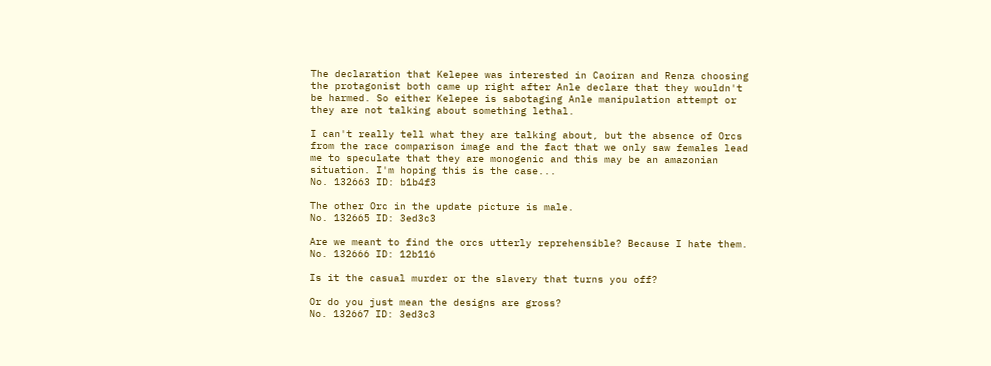The declaration that Kelepee was interested in Caoiran and Renza choosing the protagonist both came up right after Anle declare that they wouldn't be harmed. So either Kelepee is sabotaging Anle manipulation attempt or they are not talking about something lethal.

I can't really tell what they are talking about, but the absence of Orcs from the race comparison image and the fact that we only saw females lead me to speculate that they are monogenic and this may be an amazonian situation. I'm hoping this is the case...
No. 132663 ID: b1b4f3

The other Orc in the update picture is male.
No. 132665 ID: 3ed3c3

Are we meant to find the orcs utterly reprehensible? Because I hate them.
No. 132666 ID: 12b116

Is it the casual murder or the slavery that turns you off?

Or do you just mean the designs are gross?
No. 132667 ID: 3ed3c3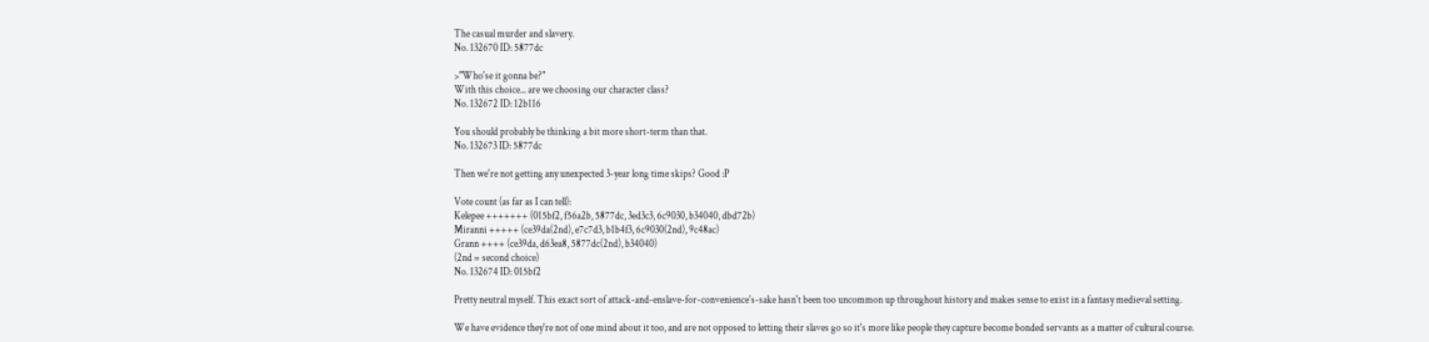The casual murder and slavery.
No. 132670 ID: 5877dc

>"Who'se it gonna be?"
With this choice... are we choosing our character class?
No. 132672 ID: 12b116

You should probably be thinking a bit more short-term than that.
No. 132673 ID: 5877dc

Then we're not getting any unexpected 3-year long time skips? Good :P

Vote count (as far as I can tell):
Kelepee +++++++ (015bf2, f56a2b, 5877dc, 3ed3c3, 6c9030, b34040, dbd72b)
Miranni +++++ (ce39da(2nd), e7c7d3, b1b4f3, 6c9030(2nd), 9c48ac)
Grann ++++ (ce39da, d63ea8, 5877dc(2nd), b34040)
(2nd = second choice)
No. 132674 ID: 015bf2

Pretty neutral myself. This exact sort of attack-and-enslave-for-convenience's-sake hasn't been too uncommon up throughout history and makes sense to exist in a fantasy medieval setting.

We have evidence they're not of one mind about it too, and are not opposed to letting their slaves go so it's more like people they capture become bonded servants as a matter of cultural course.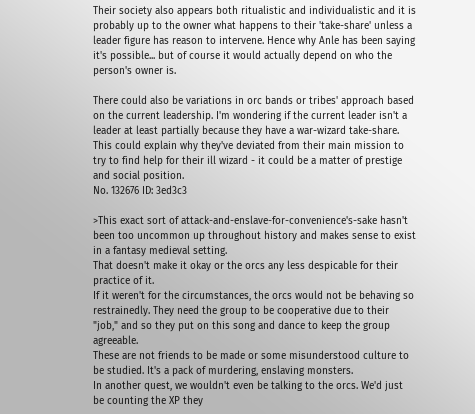Their society also appears both ritualistic and individualistic and it is probably up to the owner what happens to their 'take-share' unless a leader figure has reason to intervene. Hence why Anle has been saying it's possible... but of course it would actually depend on who the person's owner is.

There could also be variations in orc bands or tribes' approach based on the current leadership. I'm wondering if the current leader isn't a leader at least partially because they have a war-wizard take-share. This could explain why they've deviated from their main mission to try to find help for their ill wizard - it could be a matter of prestige and social position.
No. 132676 ID: 3ed3c3

>This exact sort of attack-and-enslave-for-convenience's-sake hasn't been too uncommon up throughout history and makes sense to exist in a fantasy medieval setting.
That doesn't make it okay or the orcs any less despicable for their practice of it.
If it weren't for the circumstances, the orcs would not be behaving so restrainedly. They need the group to be cooperative due to their "job," and so they put on this song and dance to keep the group agreeable.
These are not friends to be made or some misunderstood culture to be studied. It's a pack of murdering, enslaving monsters.
In another quest, we wouldn't even be talking to the orcs. We'd just be counting the XP they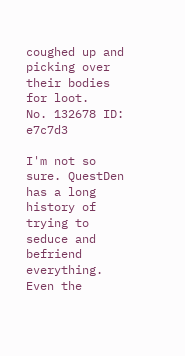coughed up and picking over their bodies for loot.
No. 132678 ID: e7c7d3

I'm not so sure. QuestDen has a long history of trying to seduce and befriend everything. Even the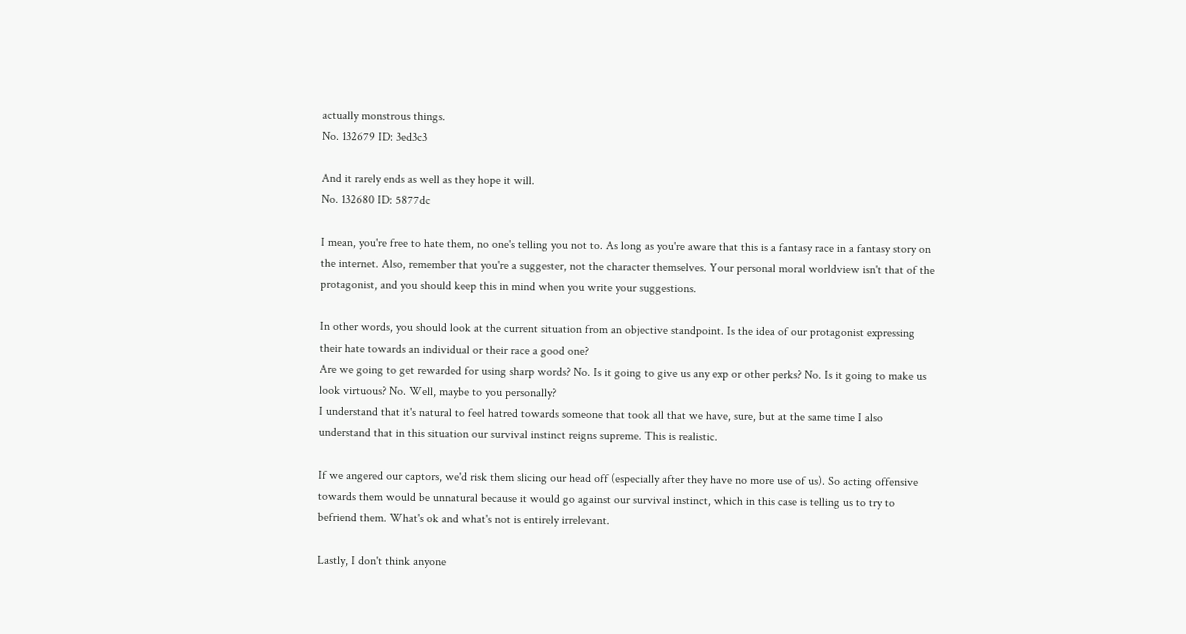actually monstrous things.
No. 132679 ID: 3ed3c3

And it rarely ends as well as they hope it will.
No. 132680 ID: 5877dc

I mean, you're free to hate them, no one's telling you not to. As long as you're aware that this is a fantasy race in a fantasy story on the internet. Also, remember that you're a suggester, not the character themselves. Your personal moral worldview isn't that of the protagonist, and you should keep this in mind when you write your suggestions.

In other words, you should look at the current situation from an objective standpoint. Is the idea of our protagonist expressing their hate towards an individual or their race a good one?
Are we going to get rewarded for using sharp words? No. Is it going to give us any exp or other perks? No. Is it going to make us look virtuous? No. Well, maybe to you personally?
I understand that it's natural to feel hatred towards someone that took all that we have, sure, but at the same time I also understand that in this situation our survival instinct reigns supreme. This is realistic.

If we angered our captors, we'd risk them slicing our head off (especially after they have no more use of us). So acting offensive towards them would be unnatural because it would go against our survival instinct, which in this case is telling us to try to befriend them. What's ok and what's not is entirely irrelevant.

Lastly, I don't think anyone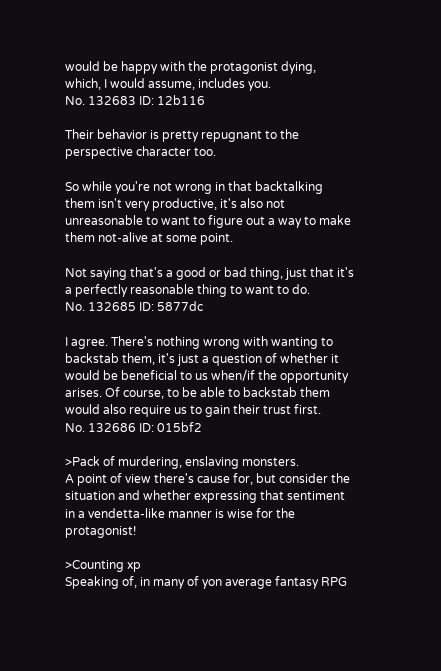would be happy with the protagonist dying, which, I would assume, includes you.
No. 132683 ID: 12b116

Their behavior is pretty repugnant to the perspective character too.

So while you're not wrong in that backtalking them isn't very productive, it's also not unreasonable to want to figure out a way to make them not-alive at some point.

Not saying that's a good or bad thing, just that it's a perfectly reasonable thing to want to do.
No. 132685 ID: 5877dc

I agree. There's nothing wrong with wanting to backstab them, it's just a question of whether it would be beneficial to us when/if the opportunity arises. Of course, to be able to backstab them would also require us to gain their trust first.
No. 132686 ID: 015bf2

>Pack of murdering, enslaving monsters.
A point of view there's cause for, but consider the situation and whether expressing that sentiment in a vendetta-like manner is wise for the protagonist!

>Counting xp
Speaking of, in many of yon average fantasy RPG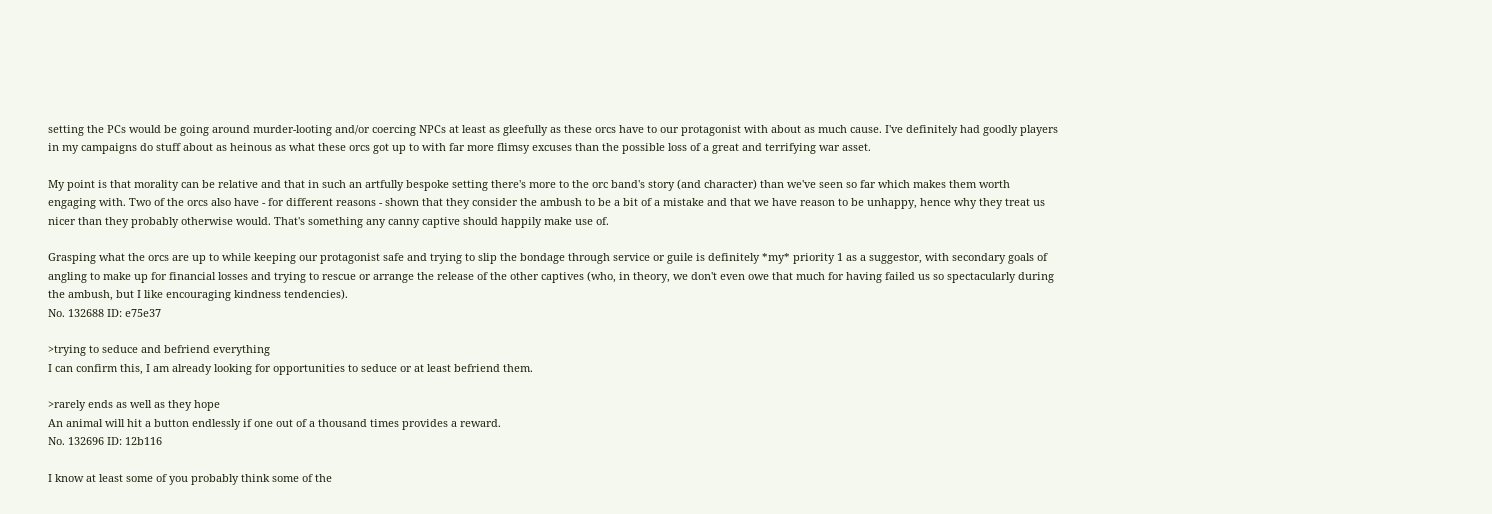setting the PCs would be going around murder-looting and/or coercing NPCs at least as gleefully as these orcs have to our protagonist with about as much cause. I've definitely had goodly players in my campaigns do stuff about as heinous as what these orcs got up to with far more flimsy excuses than the possible loss of a great and terrifying war asset.

My point is that morality can be relative and that in such an artfully bespoke setting there's more to the orc band's story (and character) than we've seen so far which makes them worth engaging with. Two of the orcs also have - for different reasons - shown that they consider the ambush to be a bit of a mistake and that we have reason to be unhappy, hence why they treat us nicer than they probably otherwise would. That's something any canny captive should happily make use of.

Grasping what the orcs are up to while keeping our protagonist safe and trying to slip the bondage through service or guile is definitely *my* priority 1 as a suggestor, with secondary goals of angling to make up for financial losses and trying to rescue or arrange the release of the other captives (who, in theory, we don't even owe that much for having failed us so spectacularly during the ambush, but I like encouraging kindness tendencies).
No. 132688 ID: e75e37

>trying to seduce and befriend everything
I can confirm this, I am already looking for opportunities to seduce or at least befriend them.

>rarely ends as well as they hope
An animal will hit a button endlessly if one out of a thousand times provides a reward.
No. 132696 ID: 12b116

I know at least some of you probably think some of the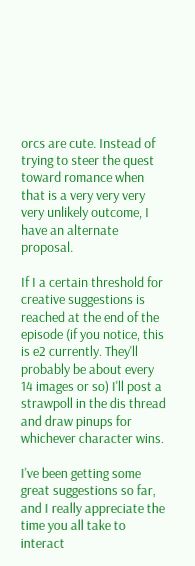orcs are cute. Instead of trying to steer the quest toward romance when that is a very very very very unlikely outcome, I have an alternate proposal.

If I a certain threshold for creative suggestions is reached at the end of the episode (if you notice, this is e2 currently. They'll probably be about every 14 images or so) I'll post a strawpoll in the dis thread and draw pinups for whichever character wins.

I've been getting some great suggestions so far, and I really appreciate the time you all take to interact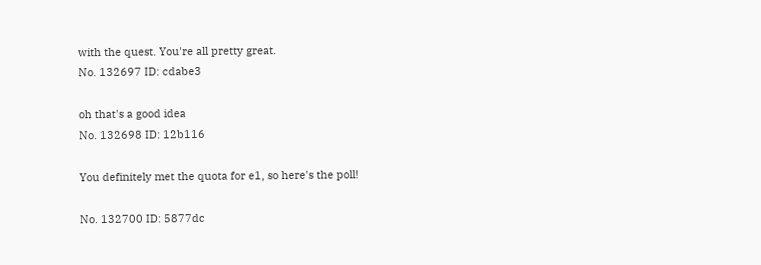with the quest. You're all pretty great.
No. 132697 ID: cdabe3

oh that's a good idea
No. 132698 ID: 12b116

You definitely met the quota for e1, so here's the poll!

No. 132700 ID: 5877dc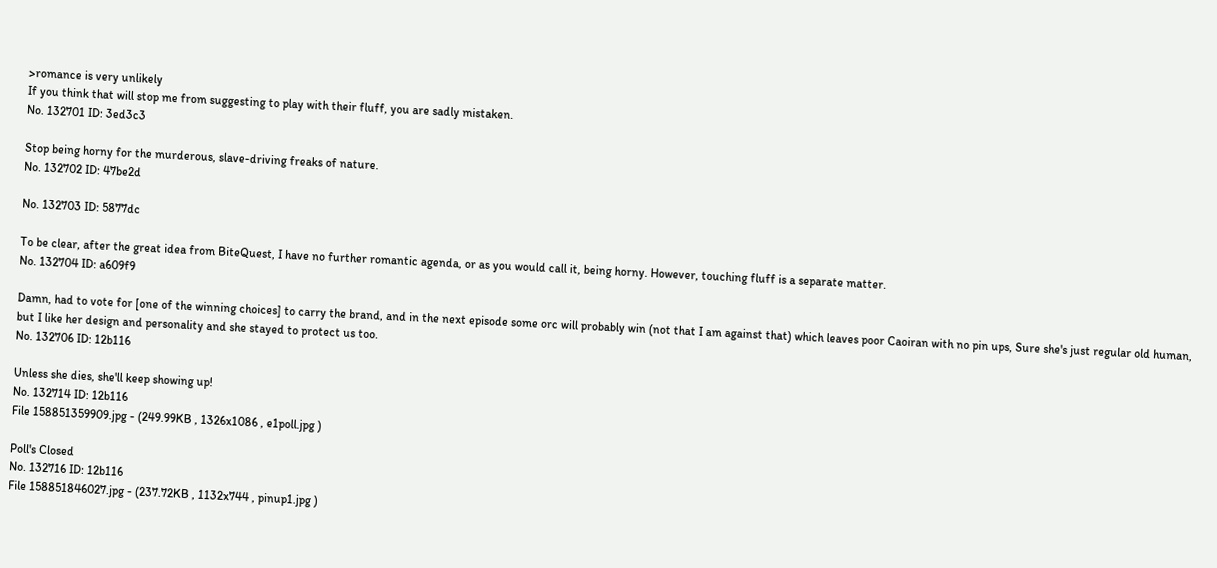>romance is very unlikely
If you think that will stop me from suggesting to play with their fluff, you are sadly mistaken.
No. 132701 ID: 3ed3c3

Stop being horny for the murderous, slave-driving freaks of nature.
No. 132702 ID: 47be2d

No. 132703 ID: 5877dc

To be clear, after the great idea from BiteQuest, I have no further romantic agenda, or as you would call it, being horny. However, touching fluff is a separate matter.
No. 132704 ID: a609f9

Damn, had to vote for [one of the winning choices] to carry the brand, and in the next episode some orc will probably win (not that I am against that) which leaves poor Caoiran with no pin ups, Sure she's just regular old human, but I like her design and personality and she stayed to protect us too.
No. 132706 ID: 12b116

Unless she dies, she'll keep showing up!
No. 132714 ID: 12b116
File 158851359909.jpg - (249.99KB , 1326x1086 , e1poll.jpg )

Poll's Closed
No. 132716 ID: 12b116
File 158851846027.jpg - (237.72KB , 1132x744 , pinup1.jpg )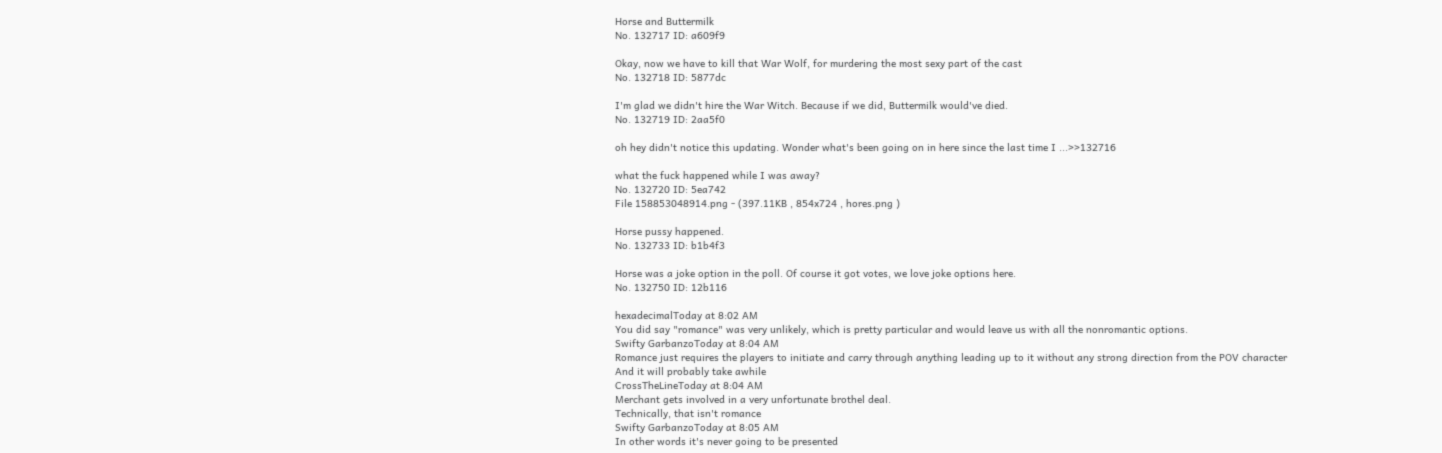Horse and Buttermilk
No. 132717 ID: a609f9

Okay, now we have to kill that War Wolf, for murdering the most sexy part of the cast
No. 132718 ID: 5877dc

I'm glad we didn't hire the War Witch. Because if we did, Buttermilk would've died.
No. 132719 ID: 2aa5f0

oh hey didn't notice this updating. Wonder what's been going on in here since the last time I ...>>132716

what the fuck happened while I was away?
No. 132720 ID: 5ea742
File 158853048914.png - (397.11KB , 854x724 , hores.png )

Horse pussy happened.
No. 132733 ID: b1b4f3

Horse was a joke option in the poll. Of course it got votes, we love joke options here.
No. 132750 ID: 12b116

hexadecimalToday at 8:02 AM
You did say "romance" was very unlikely, which is pretty particular and would leave us with all the nonromantic options.
Swifty GarbanzoToday at 8:04 AM
Romance just requires the players to initiate and carry through anything leading up to it without any strong direction from the POV character
And it will probably take awhile
CrossTheLineToday at 8:04 AM
Merchant gets involved in a very unfortunate brothel deal.
Technically, that isn't romance
Swifty GarbanzoToday at 8:05 AM
In other words it's never going to be presented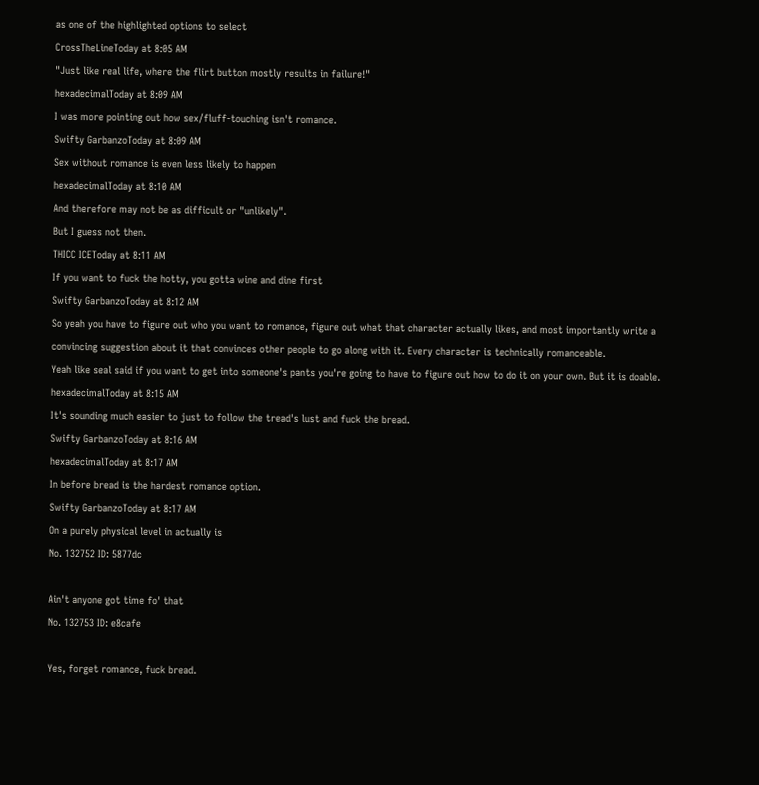as one of the highlighted options to select
CrossTheLineToday at 8:05 AM
"Just like real life, where the flirt button mostly results in failure!"
hexadecimalToday at 8:09 AM
I was more pointing out how sex/fluff-touching isn't romance.
Swifty GarbanzoToday at 8:09 AM
Sex without romance is even less likely to happen
hexadecimalToday at 8:10 AM
And therefore may not be as difficult or "unlikely".
But I guess not then.
THICC ICEToday at 8:11 AM
If you want to fuck the hotty, you gotta wine and dine first
Swifty GarbanzoToday at 8:12 AM
So yeah you have to figure out who you want to romance, figure out what that character actually likes, and most importantly write a convincing suggestion about it that convinces other people to go along with it. Every character is technically romanceable.
Yeah like seal said if you want to get into someone's pants you're going to have to figure out how to do it on your own. But it is doable.
hexadecimalToday at 8:15 AM
It's sounding much easier to just to follow the tread's lust and fuck the bread.
Swifty GarbanzoToday at 8:16 AM
hexadecimalToday at 8:17 AM
In before bread is the hardest romance option.
Swifty GarbanzoToday at 8:17 AM
On a purely physical level in actually is
No. 132752 ID: 5877dc

Ain't anyone got time fo' that
No. 132753 ID: e8cafe

Yes, forget romance, fuck bread.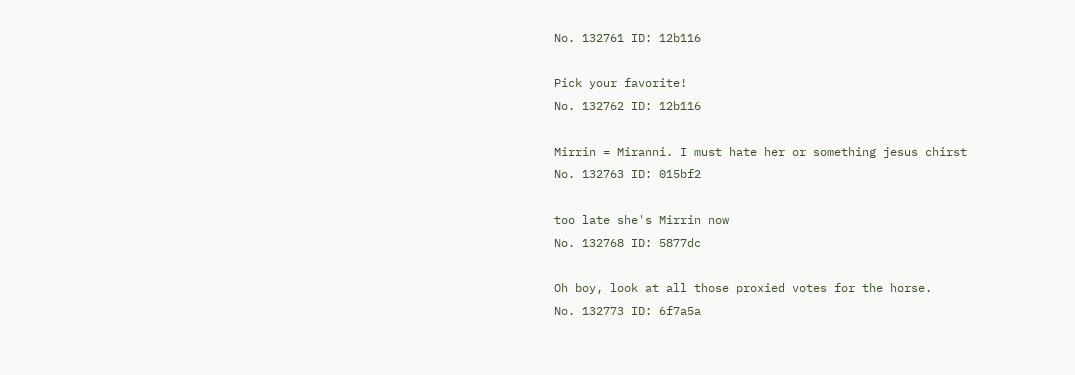No. 132761 ID: 12b116

Pick your favorite!
No. 132762 ID: 12b116

Mirrin = Miranni. I must hate her or something jesus chirst
No. 132763 ID: 015bf2

too late she's Mirrin now
No. 132768 ID: 5877dc

Oh boy, look at all those proxied votes for the horse.
No. 132773 ID: 6f7a5a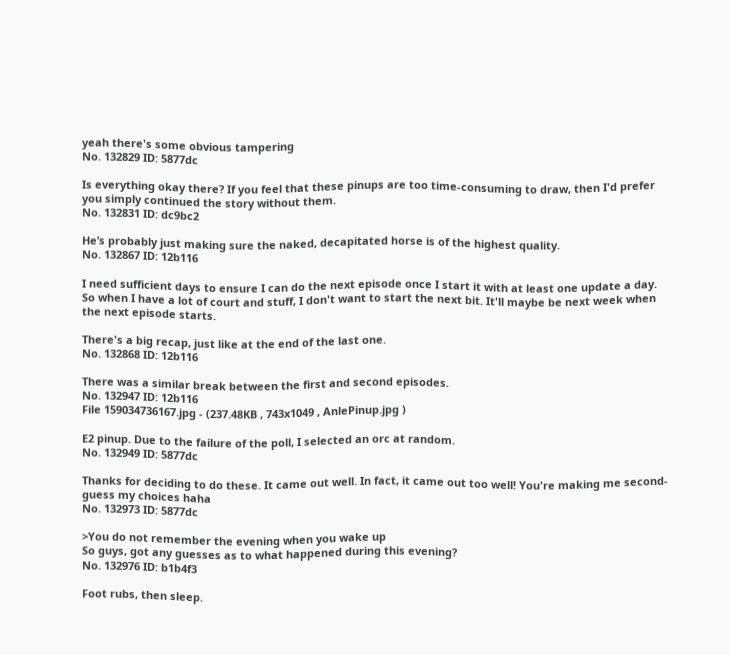yeah there's some obvious tampering
No. 132829 ID: 5877dc

Is everything okay there? If you feel that these pinups are too time-consuming to draw, then I'd prefer you simply continued the story without them.
No. 132831 ID: dc9bc2

He’s probably just making sure the naked, decapitated horse is of the highest quality.
No. 132867 ID: 12b116

I need sufficient days to ensure I can do the next episode once I start it with at least one update a day. So when I have a lot of court and stuff, I don't want to start the next bit. It'll maybe be next week when the next episode starts.

There's a big recap, just like at the end of the last one.
No. 132868 ID: 12b116

There was a similar break between the first and second episodes.
No. 132947 ID: 12b116
File 159034736167.jpg - (237.48KB , 743x1049 , AnlePinup.jpg )

E2 pinup. Due to the failure of the poll, I selected an orc at random.
No. 132949 ID: 5877dc

Thanks for deciding to do these. It came out well. In fact, it came out too well! You're making me second-guess my choices haha
No. 132973 ID: 5877dc

>You do not remember the evening when you wake up
So guys, got any guesses as to what happened during this evening?
No. 132976 ID: b1b4f3

Foot rubs, then sleep.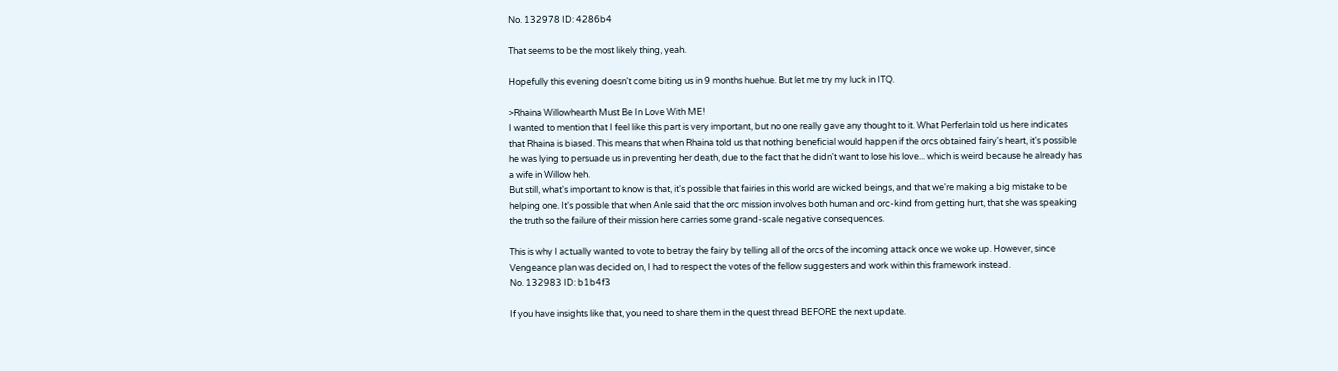No. 132978 ID: 4286b4

That seems to be the most likely thing, yeah.

Hopefully this evening doesn't come biting us in 9 months huehue. But let me try my luck in ITQ.

>Rhaina Willowhearth Must Be In Love With ME!
I wanted to mention that I feel like this part is very important, but no one really gave any thought to it. What Perferlain told us here indicates that Rhaina is biased. This means that when Rhaina told us that nothing beneficial would happen if the orcs obtained fairy's heart, it's possible he was lying to persuade us in preventing her death, due to the fact that he didn't want to lose his love... which is weird because he already has a wife in Willow heh.
But still, what's important to know is that, it's possible that fairies in this world are wicked beings, and that we're making a big mistake to be helping one. It's possible that when Anle said that the orc mission involves both human and orc-kind from getting hurt, that she was speaking the truth so the failure of their mission here carries some grand-scale negative consequences.

This is why I actually wanted to vote to betray the fairy by telling all of the orcs of the incoming attack once we woke up. However, since Vengeance plan was decided on, I had to respect the votes of the fellow suggesters and work within this framework instead.
No. 132983 ID: b1b4f3

If you have insights like that, you need to share them in the quest thread BEFORE the next update.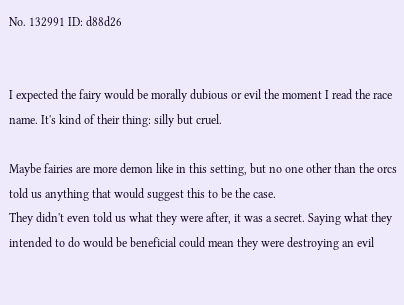No. 132991 ID: d88d26


I expected the fairy would be morally dubious or evil the moment I read the race name. It's kind of their thing: silly but cruel.

Maybe fairies are more demon like in this setting, but no one other than the orcs told us anything that would suggest this to be the case.
They didn't even told us what they were after, it was a secret. Saying what they intended to do would be beneficial could mean they were destroying an evil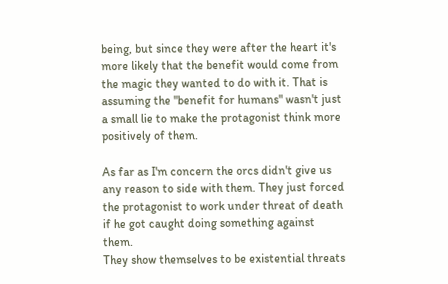being, but since they were after the heart it's more likely that the benefit would come from the magic they wanted to do with it. That is assuming the "benefit for humans" wasn't just a small lie to make the protagonist think more positively of them.

As far as I'm concern the orcs didn't give us any reason to side with them. They just forced the protagonist to work under threat of death if he got caught doing something against them.
They show themselves to be existential threats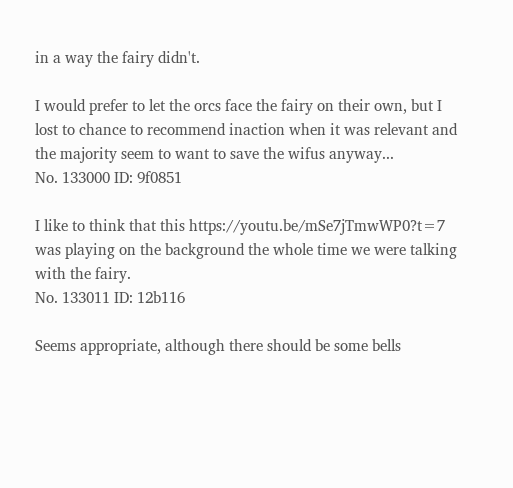in a way the fairy didn't.

I would prefer to let the orcs face the fairy on their own, but I lost to chance to recommend inaction when it was relevant and the majority seem to want to save the wifus anyway...
No. 133000 ID: 9f0851

I like to think that this https://youtu.be/mSe7jTmwWP0?t=7 was playing on the background the whole time we were talking with the fairy.
No. 133011 ID: 12b116

Seems appropriate, although there should be some bells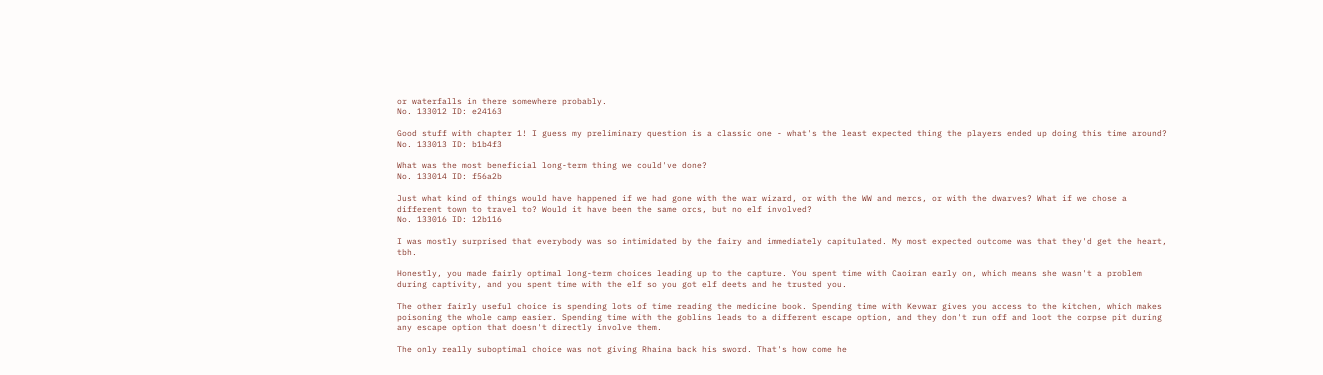or waterfalls in there somewhere probably.
No. 133012 ID: e24163

Good stuff with chapter 1! I guess my preliminary question is a classic one - what's the least expected thing the players ended up doing this time around?
No. 133013 ID: b1b4f3

What was the most beneficial long-term thing we could've done?
No. 133014 ID: f56a2b

Just what kind of things would have happened if we had gone with the war wizard, or with the WW and mercs, or with the dwarves? What if we chose a different town to travel to? Would it have been the same orcs, but no elf involved?
No. 133016 ID: 12b116

I was mostly surprised that everybody was so intimidated by the fairy and immediately capitulated. My most expected outcome was that they'd get the heart, tbh.

Honestly, you made fairly optimal long-term choices leading up to the capture. You spent time with Caoiran early on, which means she wasn't a problem during captivity, and you spent time with the elf so you got elf deets and he trusted you.

The other fairly useful choice is spending lots of time reading the medicine book. Spending time with Kevwar gives you access to the kitchen, which makes poisoning the whole camp easier. Spending time with the goblins leads to a different escape option, and they don't run off and loot the corpse pit during any escape option that doesn't directly involve them.

The only really suboptimal choice was not giving Rhaina back his sword. That's how come he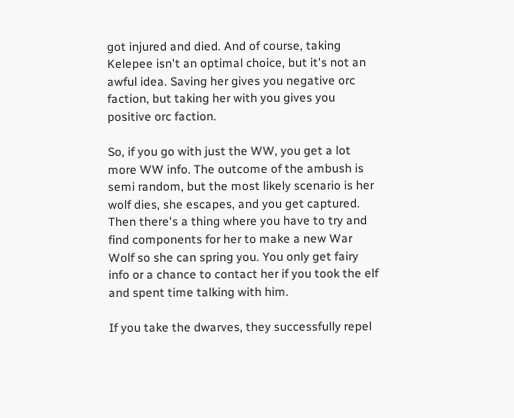got injured and died. And of course, taking Kelepee isn't an optimal choice, but it's not an awful idea. Saving her gives you negative orc faction, but taking her with you gives you positive orc faction.

So, if you go with just the WW, you get a lot more WW info. The outcome of the ambush is semi random, but the most likely scenario is her wolf dies, she escapes, and you get captured. Then there's a thing where you have to try and find components for her to make a new War Wolf so she can spring you. You only get fairy info or a chance to contact her if you took the elf and spent time talking with him.

If you take the dwarves, they successfully repel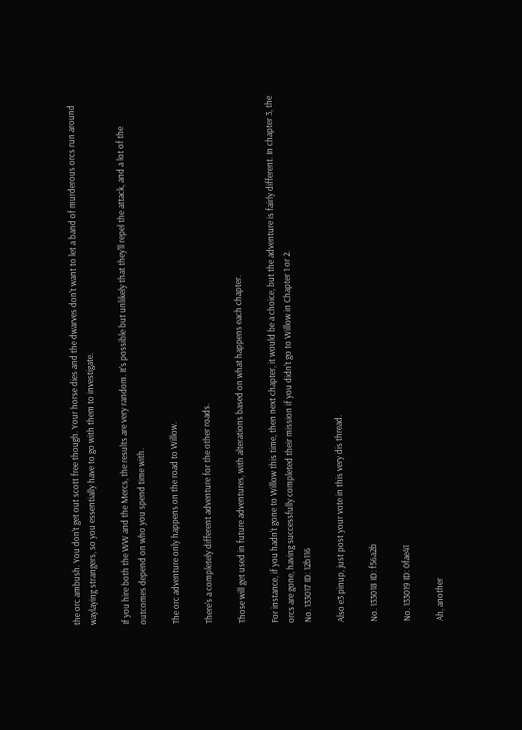the orc ambush. You don't get out scott free though. Your horse dies and the dwarves don't want to let a band of murderous orcs run around waylaying strangers, so you essentially have to go with them to investigate.

If you hire both the WW and the Mercs, the results are very random. It's possible but unlikely that they'll repel the attack, and a lot of the outcomes depend on who you spend time with.

The orc adventure only happens on the road to Willow.

There's a completely different adventure for the other roads.

Those will get used in future adventures, with alterations based on what happens each chapter.

For instance, if you hadn't gone to Willow this time, then next chapter, it would be a choice, but the adventure is fairly different. In chapter 3, the orcs are gone, having successfully completed their mission if you didn't go to Willow in Chapter 1 or 2.
No. 133017 ID: 12b116

Also e3 pinup, just post your vote in this very dis thread.

No. 133018 ID: f56a2b

No. 133019 ID: 0fae41

Ah, another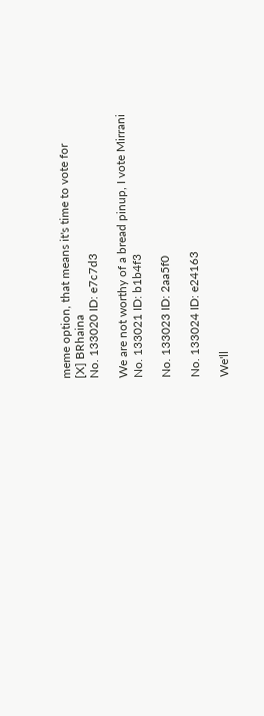meme option, that means it's time to vote for
[X] BRhaina
No. 133020 ID: e7c7d3

We are not worthy of a bread pinup, I vote Mirrani
No. 133021 ID: b1b4f3

No. 133023 ID: 2aa5f0

No. 133024 ID: e24163

We'll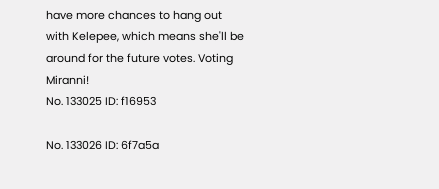have more chances to hang out with Kelepee, which means she'll be around for the future votes. Voting Miranni!
No. 133025 ID: f16953

No. 133026 ID: 6f7a5a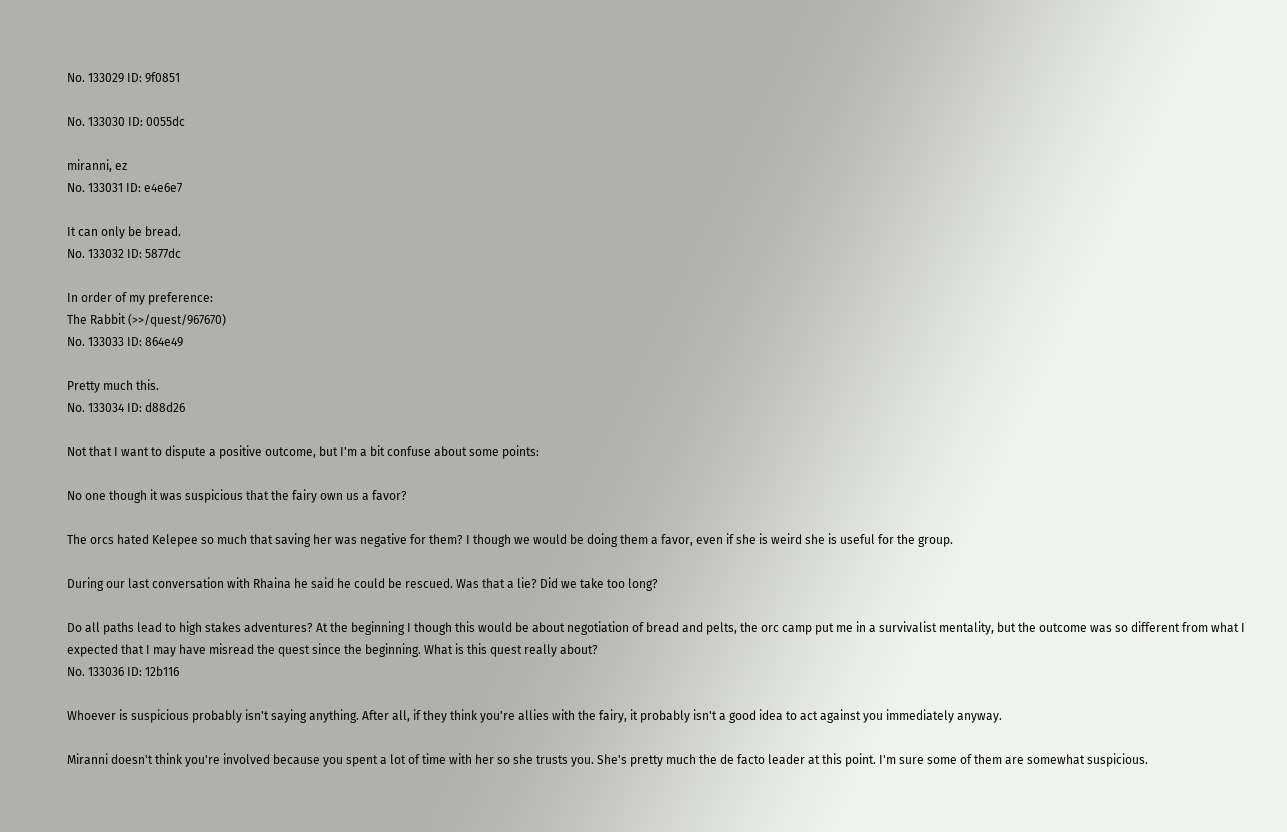No. 133029 ID: 9f0851

No. 133030 ID: 0055dc

miranni, ez
No. 133031 ID: e4e6e7

It can only be bread.
No. 133032 ID: 5877dc

In order of my preference:
The Rabbit (>>/quest/967670)
No. 133033 ID: 864e49

Pretty much this.
No. 133034 ID: d88d26

Not that I want to dispute a positive outcome, but I'm a bit confuse about some points:

No one though it was suspicious that the fairy own us a favor?

The orcs hated Kelepee so much that saving her was negative for them? I though we would be doing them a favor, even if she is weird she is useful for the group.

During our last conversation with Rhaina he said he could be rescued. Was that a lie? Did we take too long?

Do all paths lead to high stakes adventures? At the beginning I though this would be about negotiation of bread and pelts, the orc camp put me in a survivalist mentality, but the outcome was so different from what I expected that I may have misread the quest since the beginning. What is this quest really about?
No. 133036 ID: 12b116

Whoever is suspicious probably isn't saying anything. After all, if they think you're allies with the fairy, it probably isn't a good idea to act against you immediately anyway.

Miranni doesn't think you're involved because you spent a lot of time with her so she trusts you. She's pretty much the de facto leader at this point. I'm sure some of them are somewhat suspicious.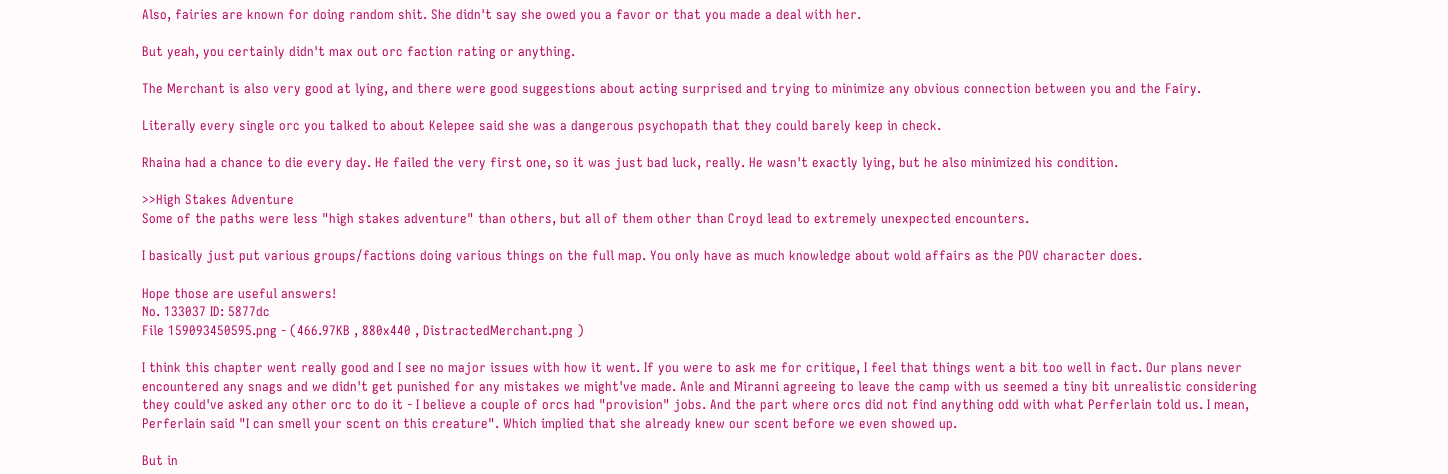Also, fairies are known for doing random shit. She didn't say she owed you a favor or that you made a deal with her.

But yeah, you certainly didn't max out orc faction rating or anything.

The Merchant is also very good at lying, and there were good suggestions about acting surprised and trying to minimize any obvious connection between you and the Fairy.

Literally every single orc you talked to about Kelepee said she was a dangerous psychopath that they could barely keep in check.

Rhaina had a chance to die every day. He failed the very first one, so it was just bad luck, really. He wasn't exactly lying, but he also minimized his condition.

>>High Stakes Adventure
Some of the paths were less "high stakes adventure" than others, but all of them other than Croyd lead to extremely unexpected encounters.

I basically just put various groups/factions doing various things on the full map. You only have as much knowledge about wold affairs as the POV character does.

Hope those are useful answers!
No. 133037 ID: 5877dc
File 159093450595.png - (466.97KB , 880x440 , DistractedMerchant.png )

I think this chapter went really good and I see no major issues with how it went. If you were to ask me for critique, I feel that things went a bit too well in fact. Our plans never encountered any snags and we didn't get punished for any mistakes we might've made. Anle and Miranni agreeing to leave the camp with us seemed a tiny bit unrealistic considering they could've asked any other orc to do it - I believe a couple of orcs had "provision" jobs. And the part where orcs did not find anything odd with what Perferlain told us. I mean, Perferlain said "I can smell your scent on this creature". Which implied that she already knew our scent before we even showed up.

But in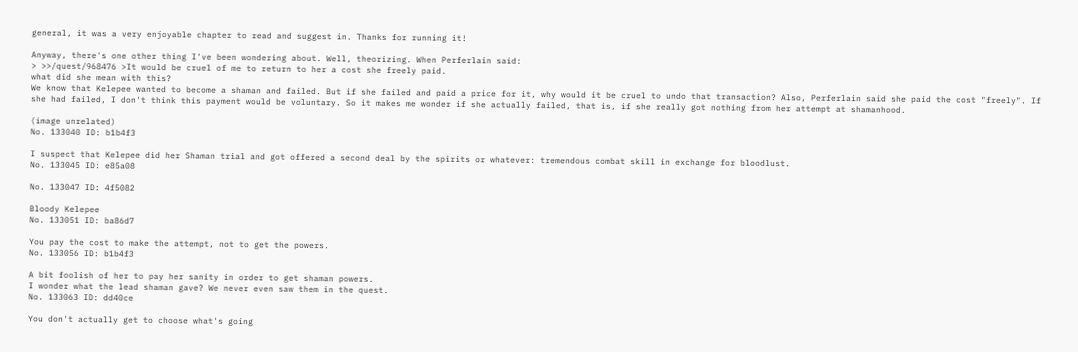general, it was a very enjoyable chapter to read and suggest in. Thanks for running it!

Anyway, there's one other thing I've been wondering about. Well, theorizing. When Perferlain said:
> >>/quest/968476 >It would be cruel of me to return to her a cost she freely paid.
what did she mean with this?
We know that Kelepee wanted to become a shaman and failed. But if she failed and paid a price for it, why would it be cruel to undo that transaction? Also, Perferlain said she paid the cost "freely". If she had failed, I don't think this payment would be voluntary. So it makes me wonder if she actually failed, that is, if she really got nothing from her attempt at shamanhood.

(image unrelated)
No. 133040 ID: b1b4f3

I suspect that Kelepee did her Shaman trial and got offered a second deal by the spirits or whatever: tremendous combat skill in exchange for bloodlust.
No. 133045 ID: e85a08

No. 133047 ID: 4f5082

Bloody Kelepee
No. 133051 ID: ba86d7

You pay the cost to make the attempt, not to get the powers.
No. 133056 ID: b1b4f3

A bit foolish of her to pay her sanity in order to get shaman powers.
I wonder what the lead shaman gave? We never even saw them in the quest.
No. 133063 ID: dd40ce

You don't actually get to choose what's going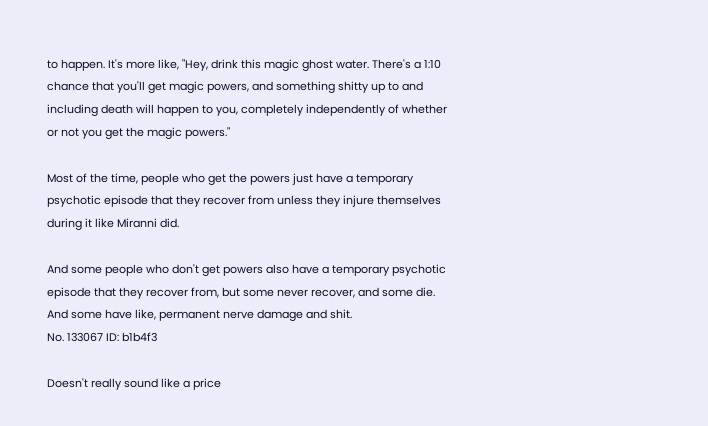to happen. It's more like, "Hey, drink this magic ghost water. There's a 1:10 chance that you'll get magic powers, and something shitty up to and including death will happen to you, completely independently of whether or not you get the magic powers."

Most of the time, people who get the powers just have a temporary psychotic episode that they recover from unless they injure themselves during it like Miranni did.

And some people who don't get powers also have a temporary psychotic episode that they recover from, but some never recover, and some die. And some have like, permanent nerve damage and shit.
No. 133067 ID: b1b4f3

Doesn't really sound like a price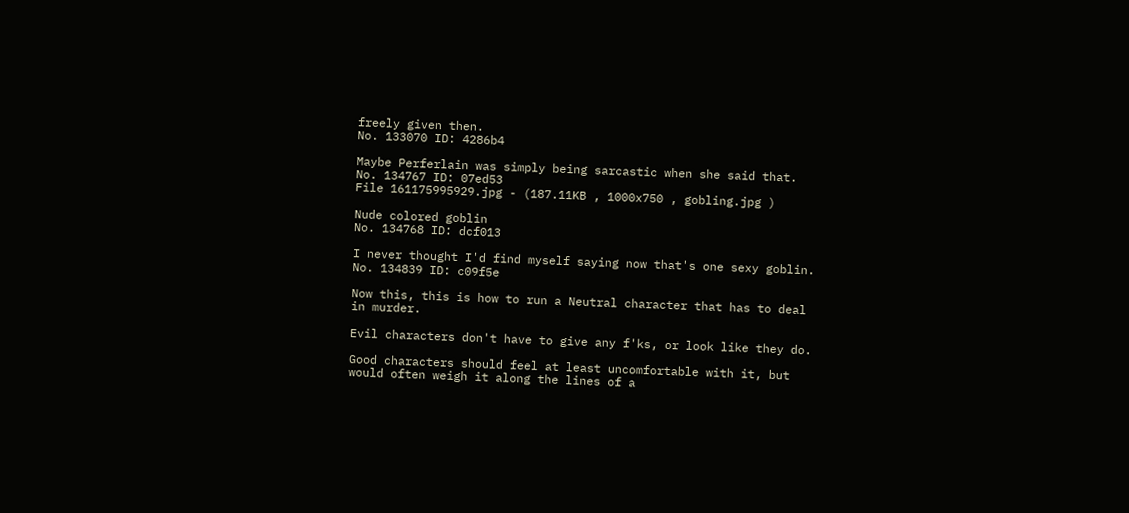freely given then.
No. 133070 ID: 4286b4

Maybe Perferlain was simply being sarcastic when she said that.
No. 134767 ID: 07ed53
File 161175995929.jpg - (187.11KB , 1000x750 , gobling.jpg )

Nude colored goblin
No. 134768 ID: dcf013

I never thought I'd find myself saying now that's one sexy goblin.
No. 134839 ID: c09f5e

Now this, this is how to run a Neutral character that has to deal in murder.

Evil characters don't have to give any f'ks, or look like they do.

Good characters should feel at least uncomfortable with it, but would often weigh it along the lines of a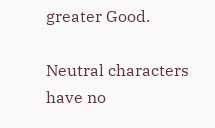greater Good.

Neutral characters have no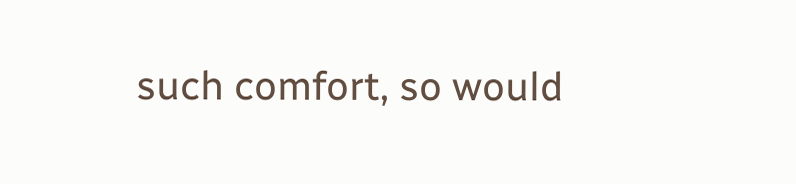such comfort, so would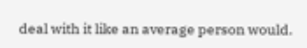deal with it like an average person would.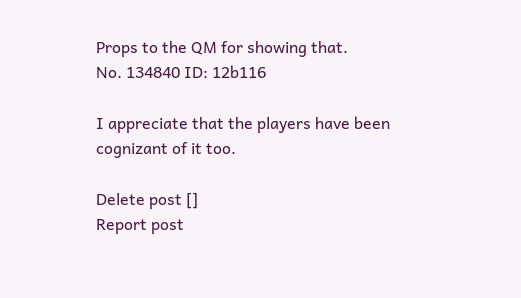Props to the QM for showing that.
No. 134840 ID: 12b116

I appreciate that the players have been cognizant of it too.

Delete post []
Report post